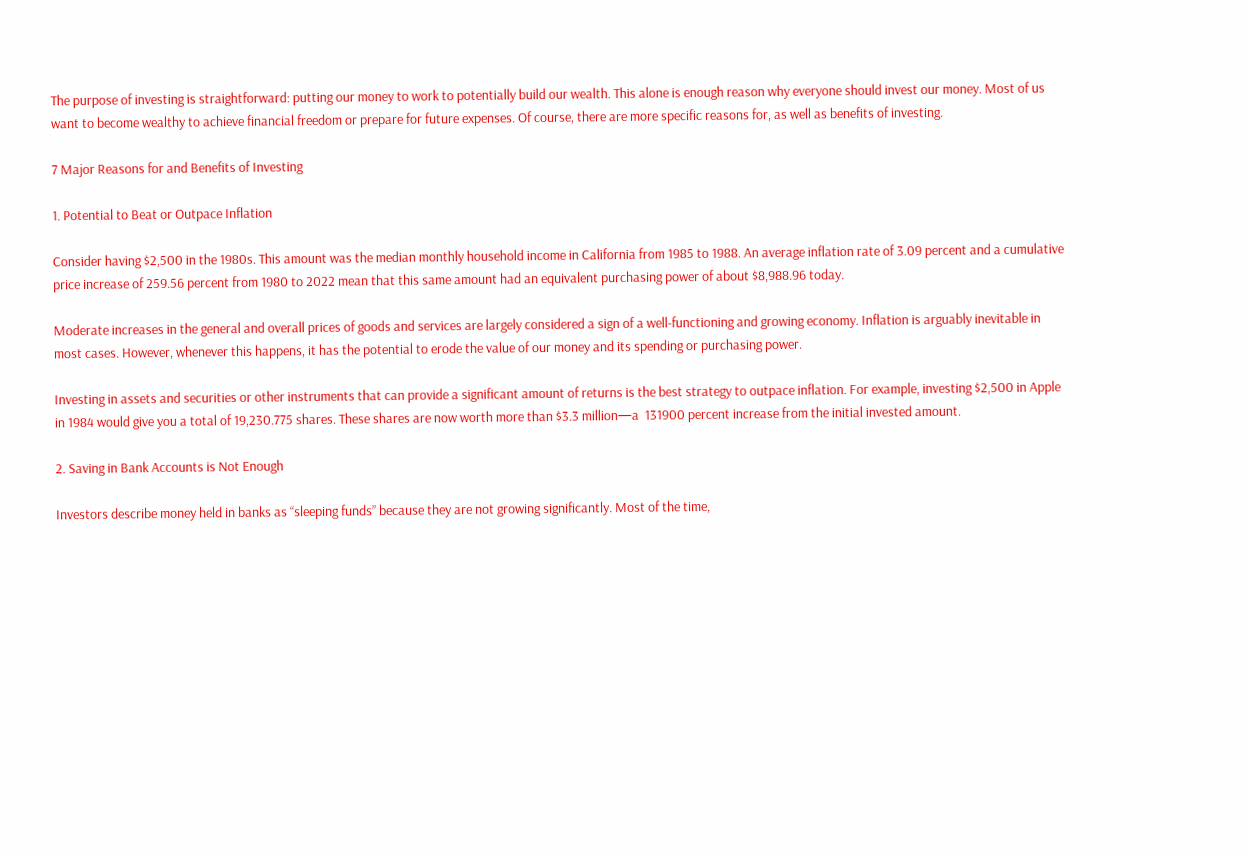The purpose of investing is straightforward: putting our money to work to potentially build our wealth. This alone is enough reason why everyone should invest our money. Most of us want to become wealthy to achieve financial freedom or prepare for future expenses. Of course, there are more specific reasons for, as well as benefits of investing.

7 Major Reasons for and Benefits of Investing

1. Potential to Beat or Outpace Inflation

Consider having $2,500 in the 1980s. This amount was the median monthly household income in California from 1985 to 1988. An average inflation rate of 3.09 percent and a cumulative price increase of 259.56 percent from 1980 to 2022 mean that this same amount had an equivalent purchasing power of about $8,988.96 today.

Moderate increases in the general and overall prices of goods and services are largely considered a sign of a well-functioning and growing economy. Inflation is arguably inevitable in most cases. However, whenever this happens, it has the potential to erode the value of our money and its spending or purchasing power.

Investing in assets and securities or other instruments that can provide a significant amount of returns is the best strategy to outpace inflation. For example, investing $2,500 in Apple in 1984 would give you a total of 19,230.775 shares. These shares are now worth more than $3.3 million—a  131900 percent increase from the initial invested amount.

2. Saving in Bank Accounts is Not Enough

Investors describe money held in banks as “sleeping funds” because they are not growing significantly. Most of the time,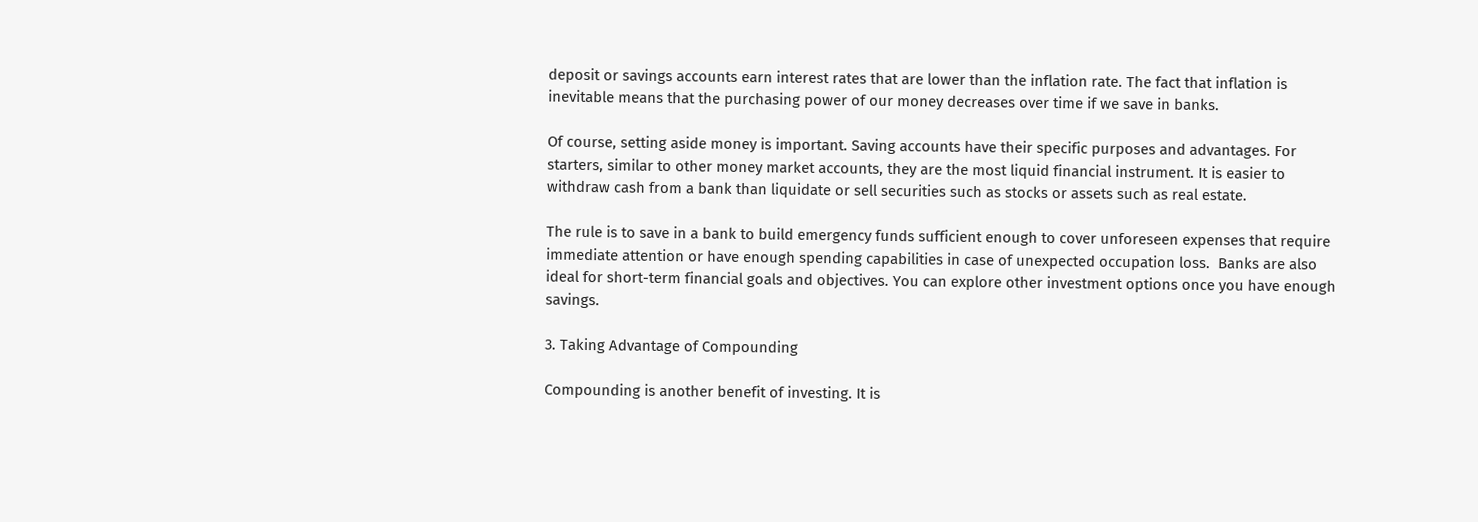deposit or savings accounts earn interest rates that are lower than the inflation rate. The fact that inflation is inevitable means that the purchasing power of our money decreases over time if we save in banks.

Of course, setting aside money is important. Saving accounts have their specific purposes and advantages. For starters, similar to other money market accounts, they are the most liquid financial instrument. It is easier to withdraw cash from a bank than liquidate or sell securities such as stocks or assets such as real estate.

The rule is to save in a bank to build emergency funds sufficient enough to cover unforeseen expenses that require immediate attention or have enough spending capabilities in case of unexpected occupation loss.  Banks are also ideal for short-term financial goals and objectives. You can explore other investment options once you have enough savings.

3. Taking Advantage of Compounding

Compounding is another benefit of investing. It is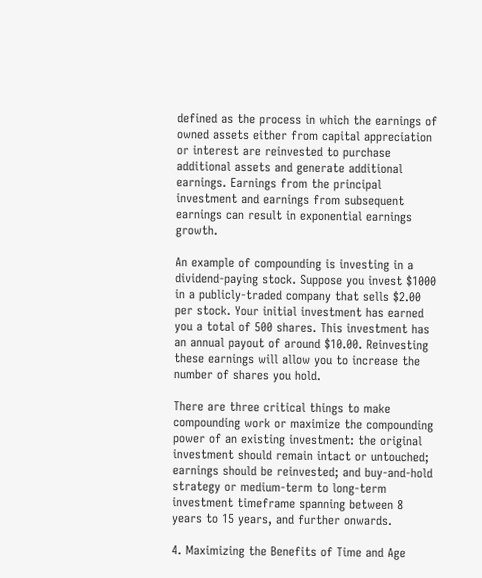defined as the process in which the earnings of owned assets either from capital appreciation or interest are reinvested to purchase additional assets and generate additional earnings. Earnings from the principal investment and earnings from subsequent earnings can result in exponential earnings growth.

An example of compounding is investing in a dividend-paying stock. Suppose you invest $1000 in a publicly-traded company that sells $2.00 per stock. Your initial investment has earned you a total of 500 shares. This investment has an annual payout of around $10.00. Reinvesting these earnings will allow you to increase the number of shares you hold.

There are three critical things to make compounding work or maximize the compounding power of an existing investment: the original investment should remain intact or untouched; earnings should be reinvested; and buy-and-hold strategy or medium-term to long-term investment timeframe spanning between 8 years to 15 years, and further onwards.

4. Maximizing the Benefits of Time and Age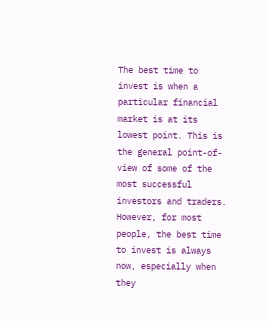The best time to invest is when a particular financial market is at its lowest point. This is the general point-of-view of some of the most successful investors and traders. However, for most people, the best time to invest is always now, especially when they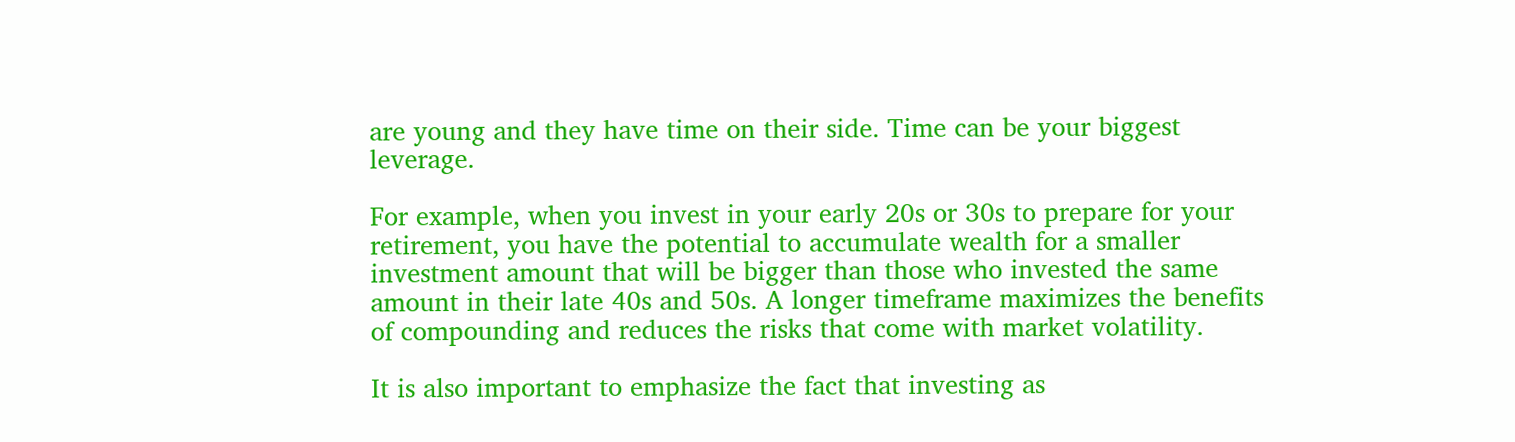are young and they have time on their side. Time can be your biggest leverage.

For example, when you invest in your early 20s or 30s to prepare for your retirement, you have the potential to accumulate wealth for a smaller investment amount that will be bigger than those who invested the same amount in their late 40s and 50s. A longer timeframe maximizes the benefits of compounding and reduces the risks that come with market volatility.

It is also important to emphasize the fact that investing as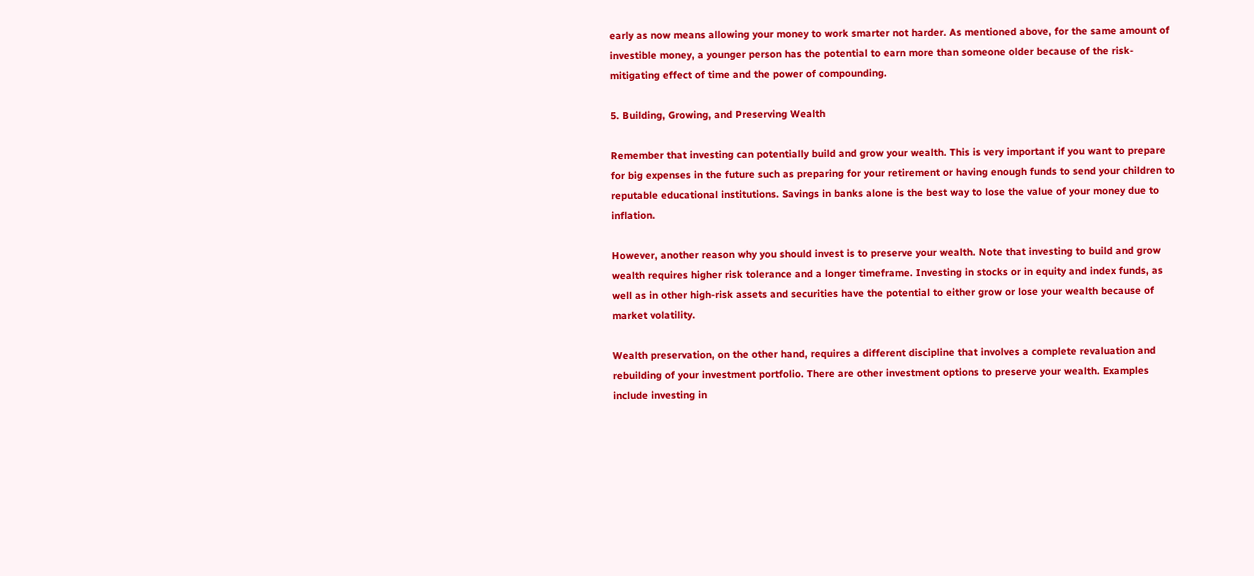early as now means allowing your money to work smarter not harder. As mentioned above, for the same amount of investible money, a younger person has the potential to earn more than someone older because of the risk-mitigating effect of time and the power of compounding.

5. Building, Growing, and Preserving Wealth

Remember that investing can potentially build and grow your wealth. This is very important if you want to prepare for big expenses in the future such as preparing for your retirement or having enough funds to send your children to reputable educational institutions. Savings in banks alone is the best way to lose the value of your money due to inflation.

However, another reason why you should invest is to preserve your wealth. Note that investing to build and grow wealth requires higher risk tolerance and a longer timeframe. Investing in stocks or in equity and index funds, as well as in other high-risk assets and securities have the potential to either grow or lose your wealth because of market volatility.

Wealth preservation, on the other hand, requires a different discipline that involves a complete revaluation and rebuilding of your investment portfolio. There are other investment options to preserve your wealth. Examples include investing in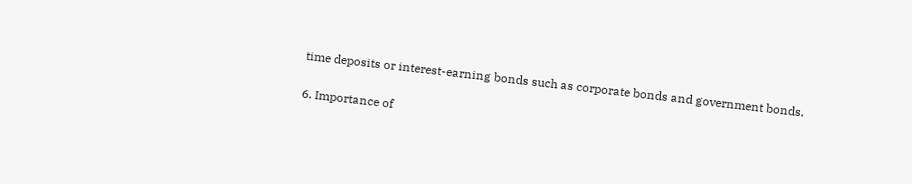time deposits or interest-earning bonds such as corporate bonds and government bonds.

6. Importance of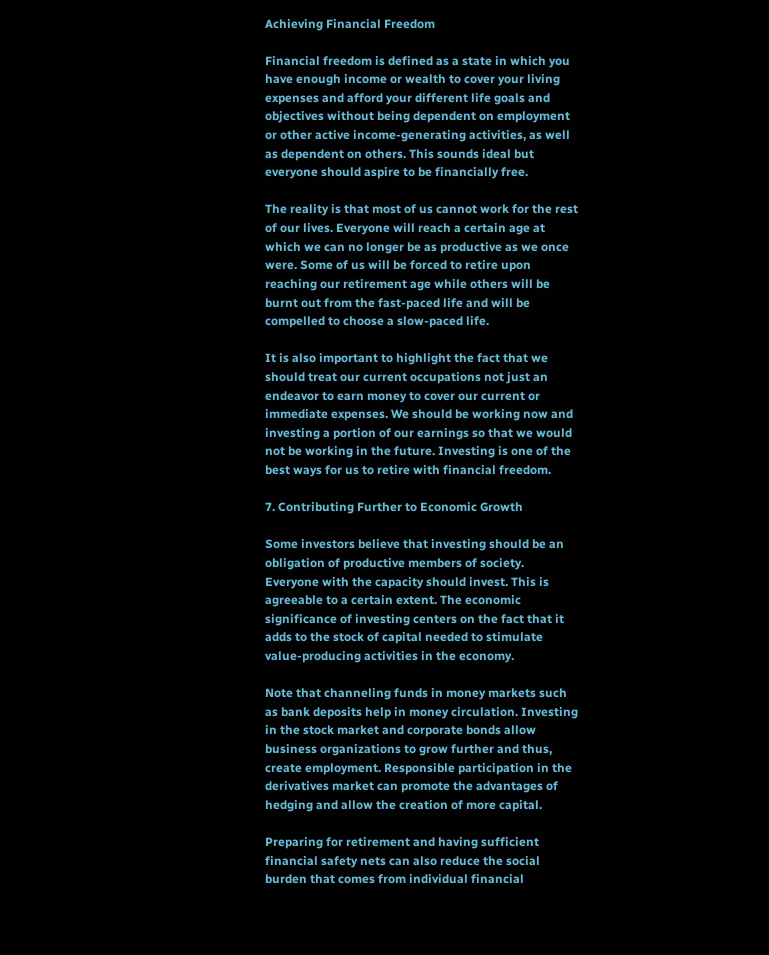Achieving Financial Freedom

Financial freedom is defined as a state in which you have enough income or wealth to cover your living expenses and afford your different life goals and objectives without being dependent on employment or other active income-generating activities, as well as dependent on others. This sounds ideal but everyone should aspire to be financially free.

The reality is that most of us cannot work for the rest of our lives. Everyone will reach a certain age at which we can no longer be as productive as we once were. Some of us will be forced to retire upon reaching our retirement age while others will be burnt out from the fast-paced life and will be compelled to choose a slow-paced life.

It is also important to highlight the fact that we should treat our current occupations not just an endeavor to earn money to cover our current or immediate expenses. We should be working now and investing a portion of our earnings so that we would not be working in the future. Investing is one of the best ways for us to retire with financial freedom.

7. Contributing Further to Economic Growth

Some investors believe that investing should be an obligation of productive members of society. Everyone with the capacity should invest. This is agreeable to a certain extent. The economic significance of investing centers on the fact that it adds to the stock of capital needed to stimulate value-producing activities in the economy.

Note that channeling funds in money markets such as bank deposits help in money circulation. Investing in the stock market and corporate bonds allow business organizations to grow further and thus, create employment. Responsible participation in the derivatives market can promote the advantages of hedging and allow the creation of more capital.

Preparing for retirement and having sufficient financial safety nets can also reduce the social burden that comes from individual financial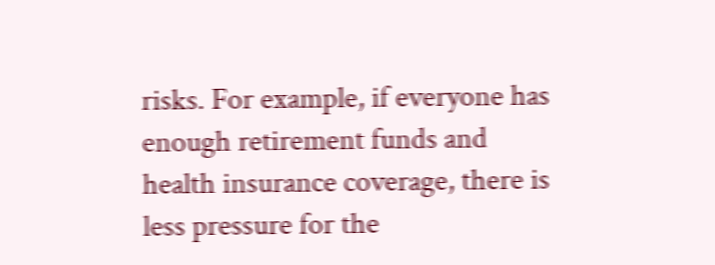risks. For example, if everyone has enough retirement funds and health insurance coverage, there is less pressure for the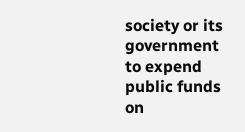society or its government to expend public funds on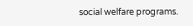social welfare programs.